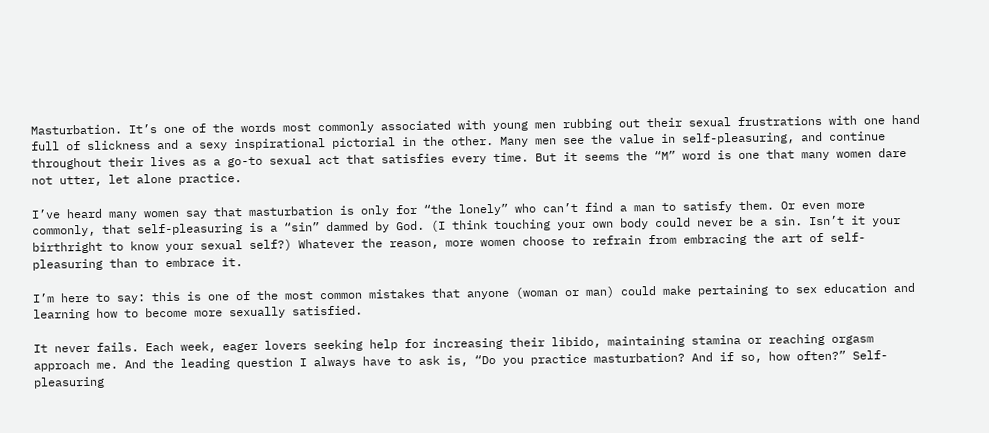Masturbation. It’s one of the words most commonly associated with young men rubbing out their sexual frustrations with one hand full of slickness and a sexy inspirational pictorial in the other. Many men see the value in self-pleasuring, and continue throughout their lives as a go-to sexual act that satisfies every time. But it seems the “M” word is one that many women dare not utter, let alone practice.

I’ve heard many women say that masturbation is only for “the lonely” who can’t find a man to satisfy them. Or even more commonly, that self-pleasuring is a “sin” dammed by God. (I think touching your own body could never be a sin. Isn’t it your birthright to know your sexual self?) Whatever the reason, more women choose to refrain from embracing the art of self-pleasuring than to embrace it.

I’m here to say: this is one of the most common mistakes that anyone (woman or man) could make pertaining to sex education and learning how to become more sexually satisfied.

It never fails. Each week, eager lovers seeking help for increasing their libido, maintaining stamina or reaching orgasm approach me. And the leading question I always have to ask is, “Do you practice masturbation? And if so, how often?” Self-pleasuring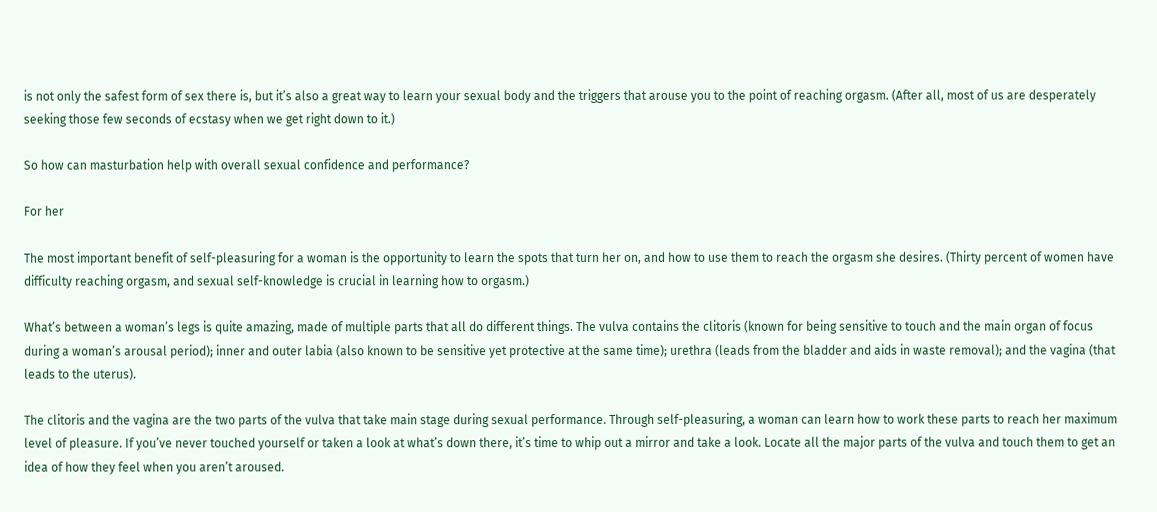is not only the safest form of sex there is, but it’s also a great way to learn your sexual body and the triggers that arouse you to the point of reaching orgasm. (After all, most of us are desperately seeking those few seconds of ecstasy when we get right down to it.)

So how can masturbation help with overall sexual confidence and performance?

For her

The most important benefit of self-pleasuring for a woman is the opportunity to learn the spots that turn her on, and how to use them to reach the orgasm she desires. (Thirty percent of women have difficulty reaching orgasm, and sexual self-knowledge is crucial in learning how to orgasm.)

What’s between a woman’s legs is quite amazing, made of multiple parts that all do different things. The vulva contains the clitoris (known for being sensitive to touch and the main organ of focus during a woman’s arousal period); inner and outer labia (also known to be sensitive yet protective at the same time); urethra (leads from the bladder and aids in waste removal); and the vagina (that leads to the uterus).

The clitoris and the vagina are the two parts of the vulva that take main stage during sexual performance. Through self-pleasuring, a woman can learn how to work these parts to reach her maximum level of pleasure. If you’ve never touched yourself or taken a look at what’s down there, it’s time to whip out a mirror and take a look. Locate all the major parts of the vulva and touch them to get an idea of how they feel when you aren’t aroused.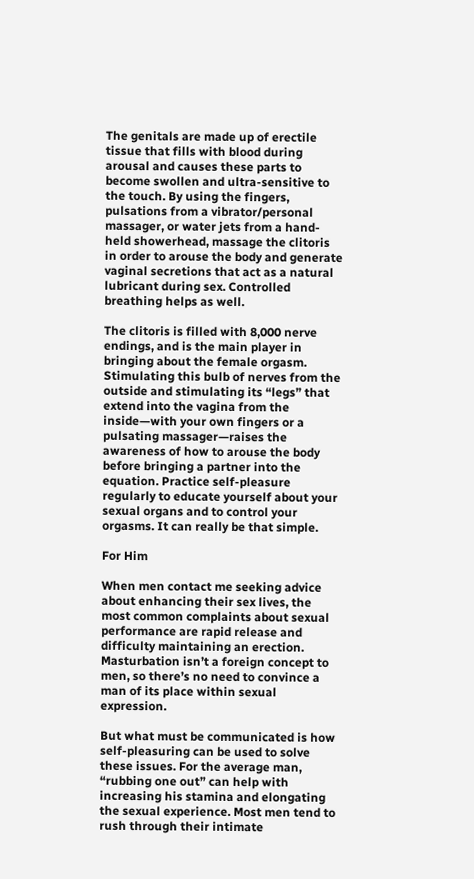The genitals are made up of erectile tissue that fills with blood during arousal and causes these parts to become swollen and ultra-sensitive to the touch. By using the fingers, pulsations from a vibrator/personal massager, or water jets from a hand-held showerhead, massage the clitoris in order to arouse the body and generate vaginal secretions that act as a natural lubricant during sex. Controlled breathing helps as well.

The clitoris is filled with 8,000 nerve endings, and is the main player in bringing about the female orgasm. Stimulating this bulb of nerves from the outside and stimulating its “legs” that extend into the vagina from the inside—with your own fingers or a pulsating massager—raises the awareness of how to arouse the body before bringing a partner into the equation. Practice self-pleasure regularly to educate yourself about your sexual organs and to control your orgasms. It can really be that simple.

For Him

When men contact me seeking advice about enhancing their sex lives, the most common complaints about sexual performance are rapid release and difficulty maintaining an erection. Masturbation isn’t a foreign concept to men, so there’s no need to convince a man of its place within sexual expression.

But what must be communicated is how self-pleasuring can be used to solve these issues. For the average man, “rubbing one out” can help with increasing his stamina and elongating the sexual experience. Most men tend to rush through their intimate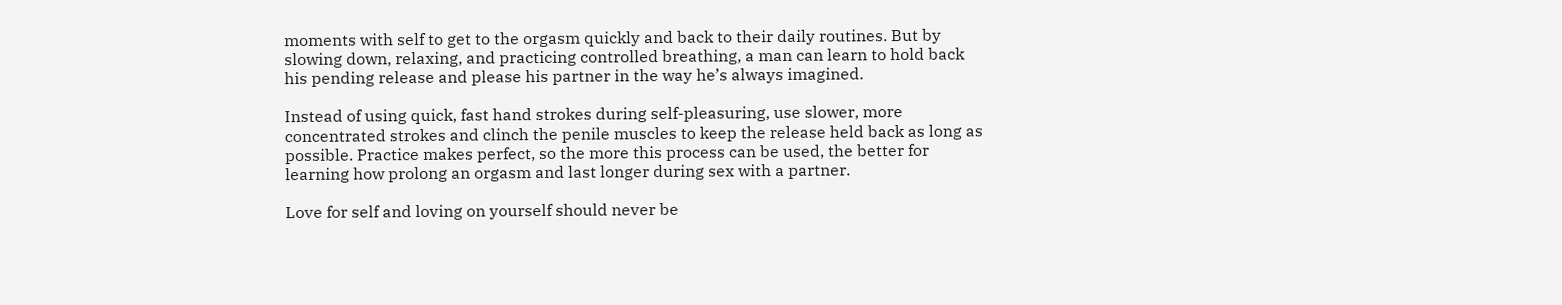moments with self to get to the orgasm quickly and back to their daily routines. But by slowing down, relaxing, and practicing controlled breathing, a man can learn to hold back his pending release and please his partner in the way he’s always imagined.

Instead of using quick, fast hand strokes during self-pleasuring, use slower, more concentrated strokes and clinch the penile muscles to keep the release held back as long as possible. Practice makes perfect, so the more this process can be used, the better for learning how prolong an orgasm and last longer during sex with a partner.

Love for self and loving on yourself should never be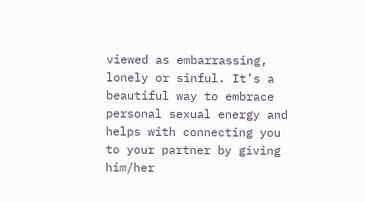viewed as embarrassing, lonely or sinful. It’s a beautiful way to embrace personal sexual energy and helps with connecting you to your partner by giving him/her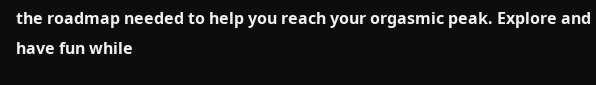the roadmap needed to help you reach your orgasmic peak. Explore and have fun while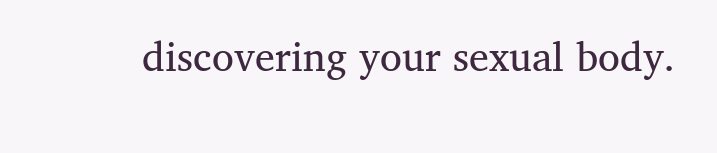discovering your sexual body.